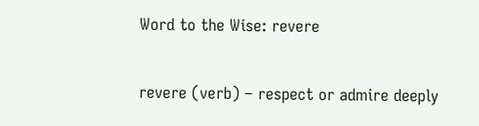Word to the Wise: revere

revere (verb) – respect or admire deeply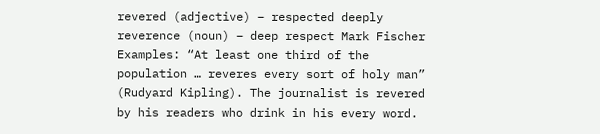revered (adjective) – respected deeply reverence (noun) – deep respect Mark Fischer Examples: “At least one third of the population … reveres every sort of holy man” (Rudyard Kipling). The journalist is revered by his readers who drink in his every word.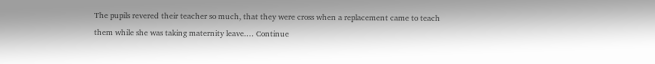The pupils revered their teacher so much, that they were cross when a replacement came to teach them while she was taking maternity leave.… Continue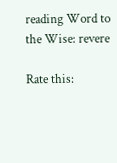reading Word to the Wise: revere

Rate this: